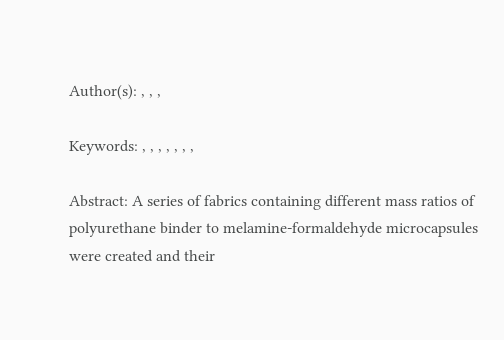Author(s): , , ,

Keywords: , , , , , , ,

Abstract: A series of fabrics containing different mass ratios of polyurethane binder to melamine-formaldehyde microcapsules were created and their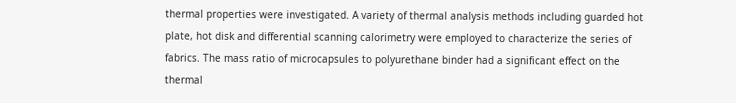thermal properties were investigated. A variety of thermal analysis methods including guarded hot plate, hot disk and differential scanning calorimetry were employed to characterize the series of fabrics. The mass ratio of microcapsules to polyurethane binder had a significant effect on the thermal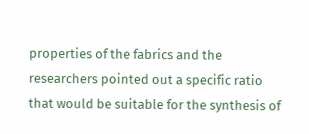properties of the fabrics and the researchers pointed out a specific ratio that would be suitable for the synthesis of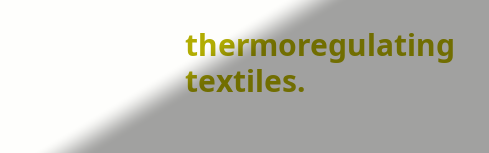thermoregulating textiles.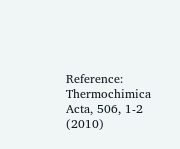Reference: Thermochimica Acta, 506, 1-2 (2010)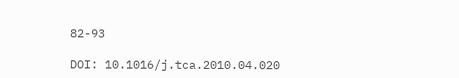82-93

DOI: 10.1016/j.tca.2010.04.020